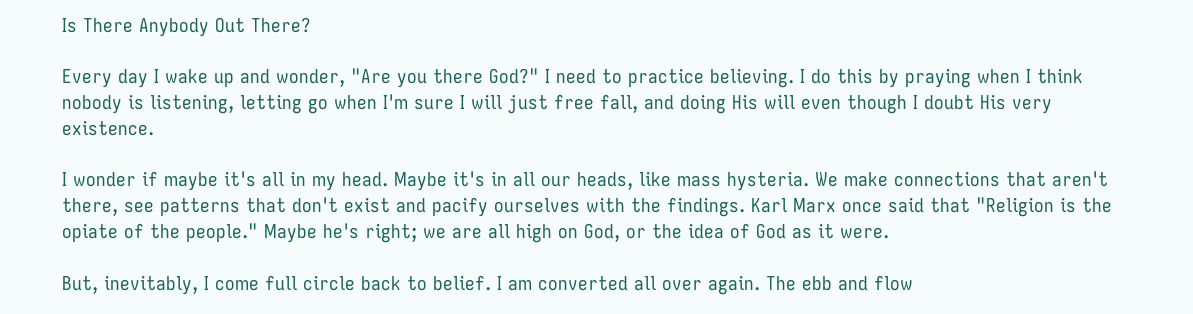Is There Anybody Out There?

Every day I wake up and wonder, "Are you there God?" I need to practice believing. I do this by praying when I think nobody is listening, letting go when I'm sure I will just free fall, and doing His will even though I doubt His very existence.

I wonder if maybe it's all in my head. Maybe it's in all our heads, like mass hysteria. We make connections that aren't there, see patterns that don't exist and pacify ourselves with the findings. Karl Marx once said that "Religion is the opiate of the people." Maybe he's right; we are all high on God, or the idea of God as it were.

But, inevitably, I come full circle back to belief. I am converted all over again. The ebb and flow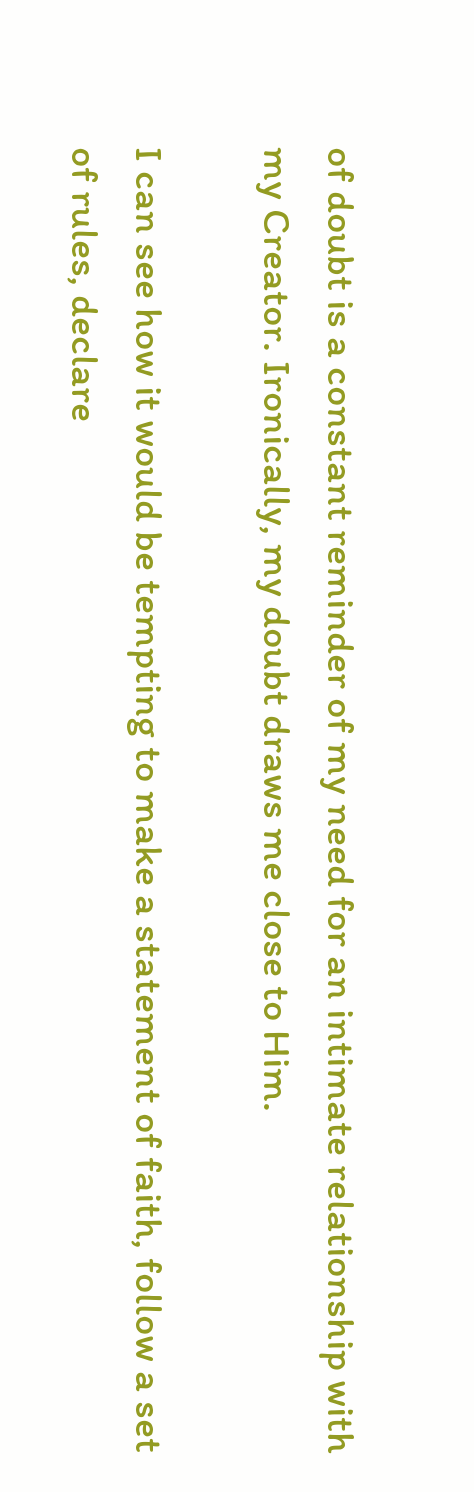of doubt is a constant reminder of my need for an intimate relationship with my Creator. Ironically, my doubt draws me close to Him.

I can see how it would be tempting to make a statement of faith, follow a set of rules, declare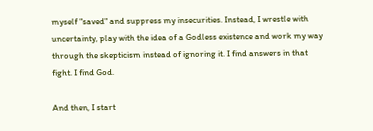myself "saved" and suppress my insecurities. Instead, I wrestle with uncertainty, play with the idea of a Godless existence and work my way through the skepticism instead of ignoring it. I find answers in that fight. I find God.

And then, I start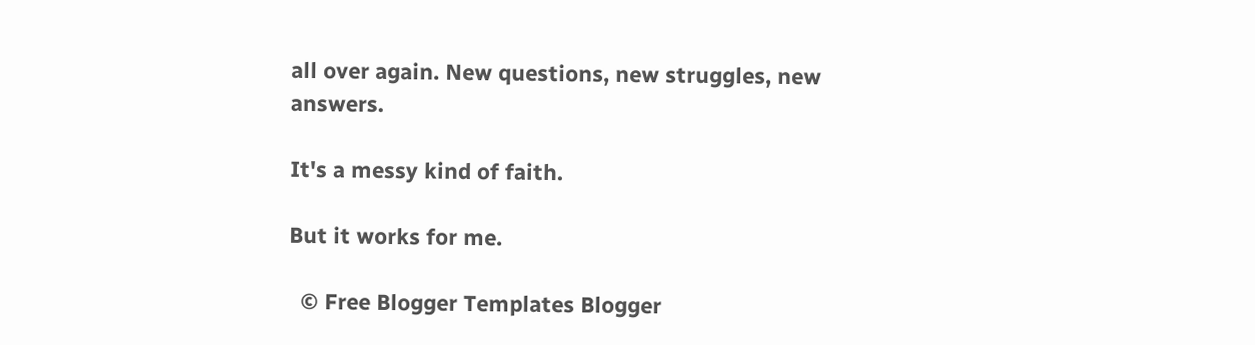all over again. New questions, new struggles, new answers.

It's a messy kind of faith.

But it works for me.

  © Free Blogger Templates Blogger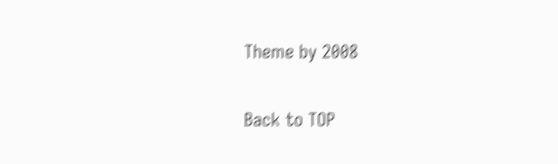Theme by 2008

Back to TOP